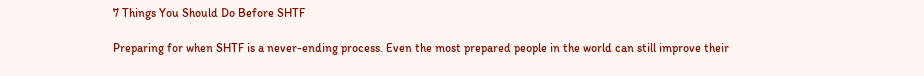7 Things You Should Do Before SHTF

Preparing for when SHTF is a never-ending process. Even the most prepared people in the world can still improve their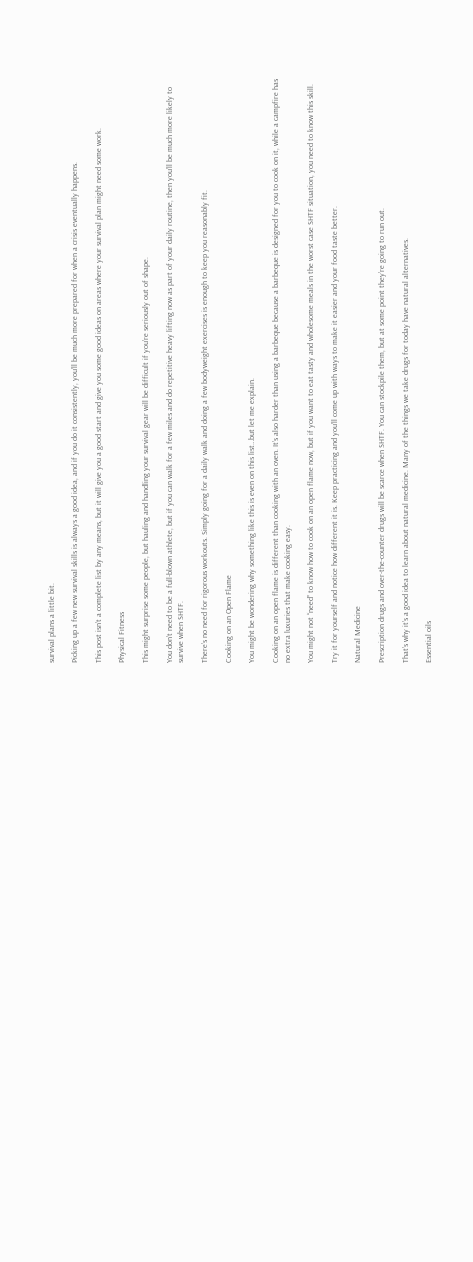survival plans a little bit.

Picking up a few new survival skills is always a good idea, and if you do it consistently, you’ll be much more prepared for when a crisis eventually happens.

This post isn’t a complete list by any means, but it will give you a good start and give you some good ideas on areas where your survival plan might need some work.

Physical Fitness

This might surprise some people, but hauling and handling your survival gear will be difficult if you’re seriously out of shape.

You don’t need to be a full-blown athlete, but if you can walk for a few miles and do repetitive heavy lifting now as part of your daily routine, then you’ll be much more likely to survive when SHTF.

There’s no need for rigorous workouts. Simply going for a daily walk and doing a few bodyweight exercises is enough to keep you reasonably fit.

Cooking on an Open Flame

You might be wondering why something like this is even on this list…but let me explain.

Cooking on an open flame is different than cooking with an oven. It’s also harder than using a barbeque because a barbeque is designed for you to cook on it, while a campfire has no extra luxuries that make cooking easy.

You might not “need” to know how to cook on an open flame now, but if you want to eat tasty and wholesome meals in the worst case SHTF situation, you need to know this skill.

Try it for yourself and notice how different it is. Keep practicing and you’ll come up with ways to make it easier and your food taste better.

Natural Medicine

Prescription drugs and over-the-counter drugs will be scarce when SHTF. You can stockpile them, but at some point they’re going to run out.

That’s why it’s a good idea to learn about natural medicine. Many of the things we take drugs for today have natural alternatives.

Essential oils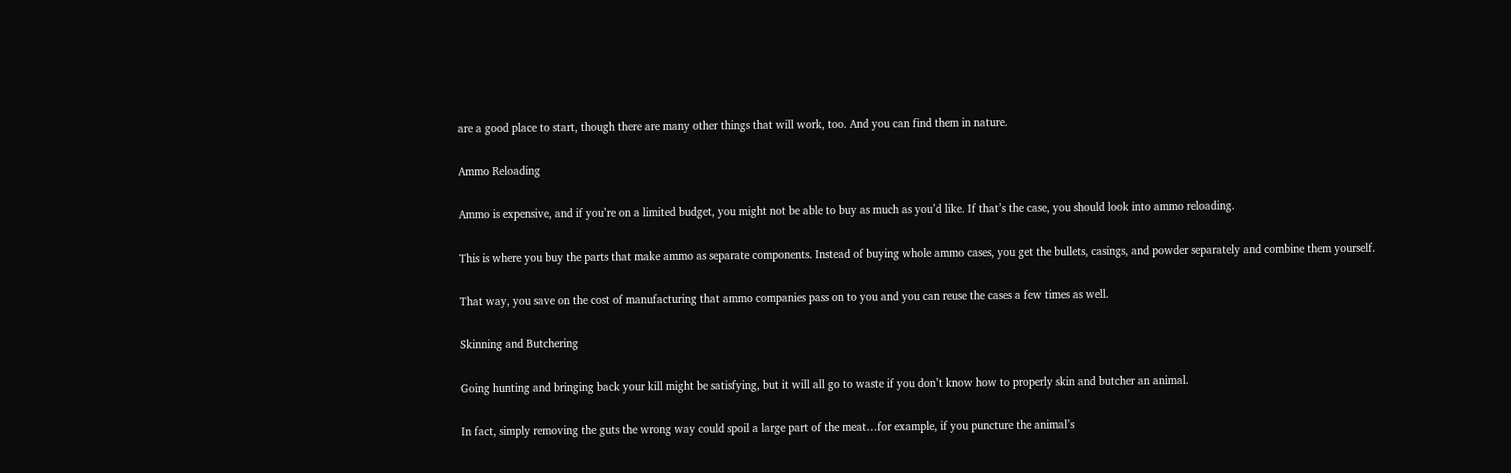are a good place to start, though there are many other things that will work, too. And you can find them in nature.

Ammo Reloading

Ammo is expensive, and if you’re on a limited budget, you might not be able to buy as much as you’d like. If that’s the case, you should look into ammo reloading.

This is where you buy the parts that make ammo as separate components. Instead of buying whole ammo cases, you get the bullets, casings, and powder separately and combine them yourself.

That way, you save on the cost of manufacturing that ammo companies pass on to you and you can reuse the cases a few times as well.

Skinning and Butchering

Going hunting and bringing back your kill might be satisfying, but it will all go to waste if you don’t know how to properly skin and butcher an animal.

In fact, simply removing the guts the wrong way could spoil a large part of the meat…for example, if you puncture the animal’s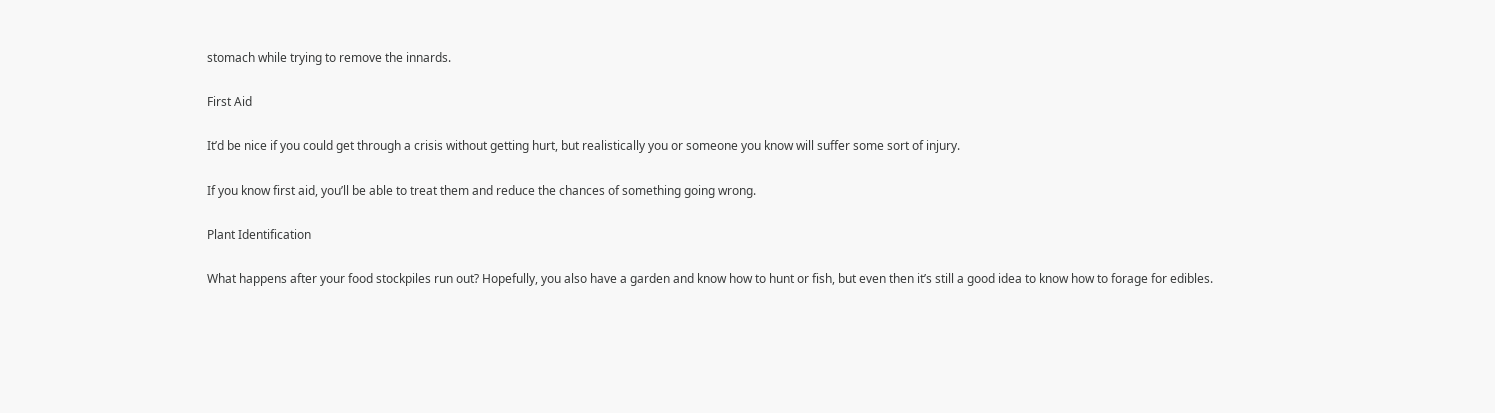stomach while trying to remove the innards.

First Aid

It’d be nice if you could get through a crisis without getting hurt, but realistically you or someone you know will suffer some sort of injury.

If you know first aid, you’ll be able to treat them and reduce the chances of something going wrong.

Plant Identification

What happens after your food stockpiles run out? Hopefully, you also have a garden and know how to hunt or fish, but even then it’s still a good idea to know how to forage for edibles.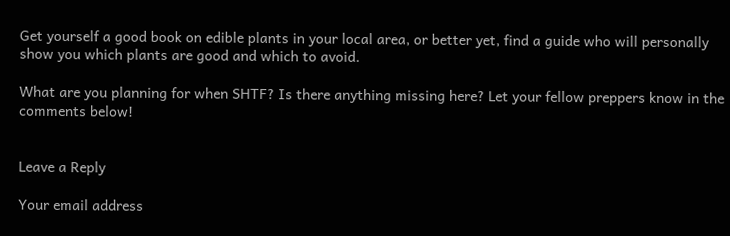Get yourself a good book on edible plants in your local area, or better yet, find a guide who will personally show you which plants are good and which to avoid.

What are you planning for when SHTF? Is there anything missing here? Let your fellow preppers know in the comments below!


Leave a Reply

Your email address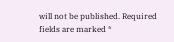will not be published. Required fields are marked *